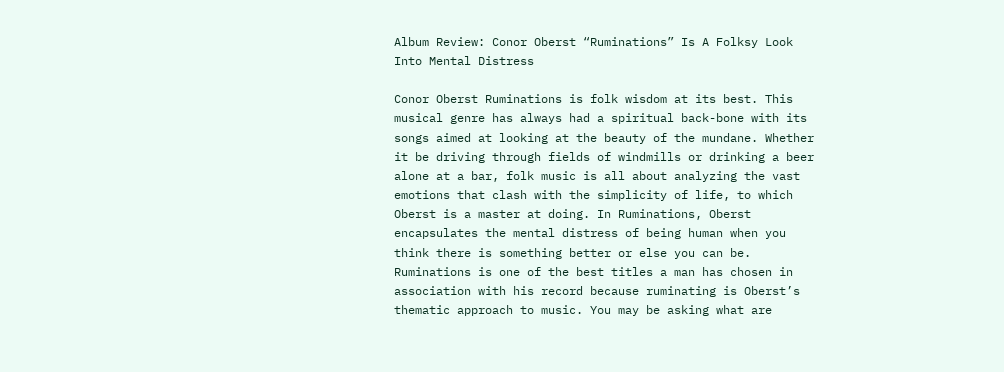Album Review: Conor Oberst “Ruminations” Is A Folksy Look Into Mental Distress

Conor Oberst Ruminations is folk wisdom at its best. This musical genre has always had a spiritual back-bone with its songs aimed at looking at the beauty of the mundane. Whether it be driving through fields of windmills or drinking a beer alone at a bar, folk music is all about analyzing the vast emotions that clash with the simplicity of life, to which Oberst is a master at doing. In Ruminations, Oberst encapsulates the mental distress of being human when you think there is something better or else you can be.
Ruminations is one of the best titles a man has chosen in association with his record because ruminating is Oberst’s thematic approach to music. You may be asking what are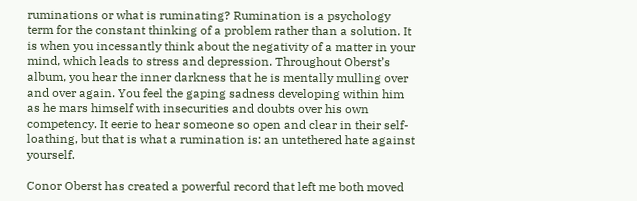ruminations or what is ruminating? Rumination is a psychology term for the constant thinking of a problem rather than a solution. It is when you incessantly think about the negativity of a matter in your mind, which leads to stress and depression. Throughout Oberst’s album, you hear the inner darkness that he is mentally mulling over and over again. You feel the gaping sadness developing within him as he mars himself with insecurities and doubts over his own competency. It eerie to hear someone so open and clear in their self-loathing, but that is what a rumination is: an untethered hate against yourself.

Conor Oberst has created a powerful record that left me both moved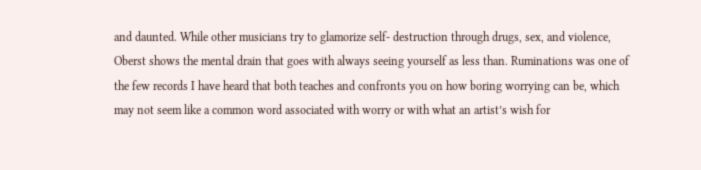and daunted. While other musicians try to glamorize self- destruction through drugs, sex, and violence, Oberst shows the mental drain that goes with always seeing yourself as less than. Ruminations was one of the few records I have heard that both teaches and confronts you on how boring worrying can be, which may not seem like a common word associated with worry or with what an artist’s wish for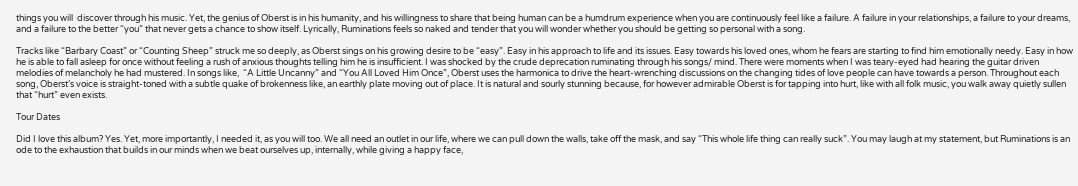things you will  discover through his music. Yet, the genius of Oberst is in his humanity, and his willingness to share that being human can be a humdrum experience when you are continuously feel like a failure. A failure in your relationships, a failure to your dreams, and a failure to the better “you” that never gets a chance to show itself. Lyrically, Ruminations feels so naked and tender that you will wonder whether you should be getting so personal with a song.

Tracks like “Barbary Coast” or “Counting Sheep” struck me so deeply, as Oberst sings on his growing desire to be “easy”. Easy in his approach to life and its issues. Easy towards his loved ones, whom he fears are starting to find him emotionally needy. Easy in how he is able to fall asleep for once without feeling a rush of anxious thoughts telling him he is insufficient. I was shocked by the crude deprecation ruminating through his songs/ mind. There were moments when I was teary-eyed had hearing the guitar driven melodies of melancholy he had mustered. In songs like,  “A Little Uncanny” and “You All Loved Him Once”, Oberst uses the harmonica to drive the heart-wrenching discussions on the changing tides of love people can have towards a person. Throughout each song, Oberst’s voice is straight-toned with a subtle quake of brokenness like, an earthly plate moving out of place. It is natural and sourly stunning because, for however admirable Oberst is for tapping into hurt, like with all folk music, you walk away quietly sullen that “hurt” even exists.

Tour Dates

Did I love this album? Yes. Yet, more importantly, I needed it, as you will too. We all need an outlet in our life, where we can pull down the walls, take off the mask, and say “This whole life thing can really suck”. You may laugh at my statement, but Ruminations is an ode to the exhaustion that builds in our minds when we beat ourselves up, internally, while giving a happy face,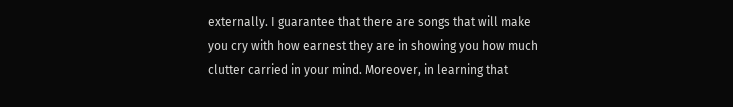externally. I guarantee that there are songs that will make you cry with how earnest they are in showing you how much clutter carried in your mind. Moreover, in learning that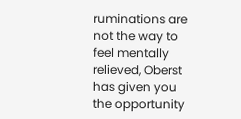ruminations are not the way to feel mentally relieved, Oberst has given you the opportunity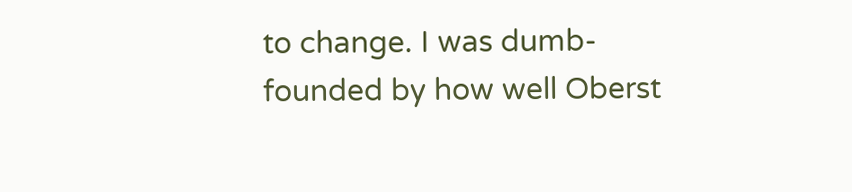to change. I was dumb-founded by how well Oberst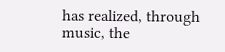has realized, through music, the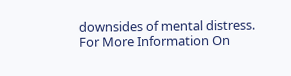downsides of mental distress.  For More Information On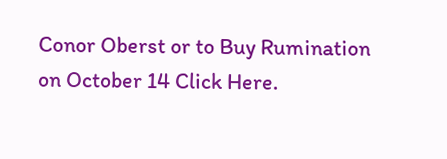Conor Oberst or to Buy Rumination on October 14 Click Here.